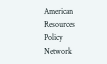American Resources Policy Network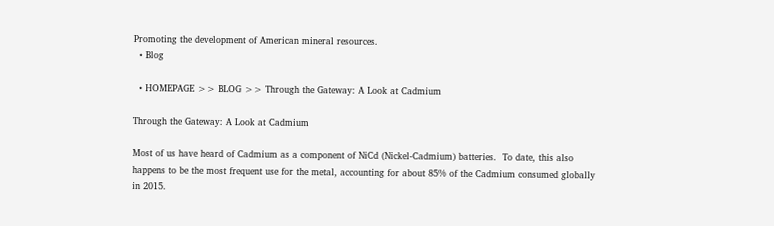Promoting the development of American mineral resources.
  • Blog

  • HOMEPAGE >> BLOG >> Through the Gateway: A Look at Cadmium

Through the Gateway: A Look at Cadmium

Most of us have heard of Cadmium as a component of NiCd (Nickel-Cadmium) batteries.  To date, this also happens to be the most frequent use for the metal, accounting for about 85% of the Cadmium consumed globally in 2015.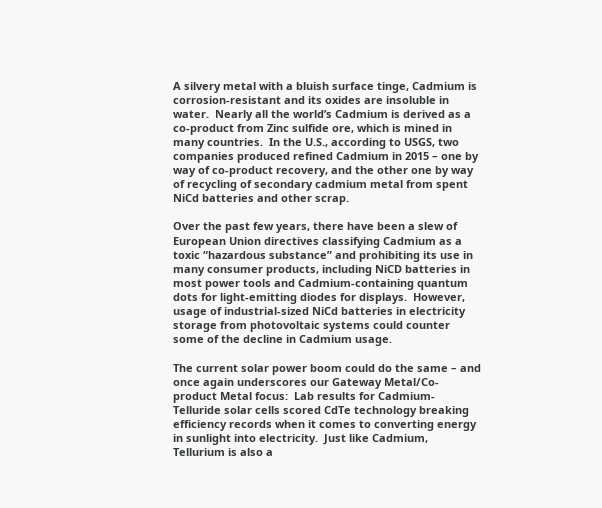A silvery metal with a bluish surface tinge, Cadmium is corrosion-resistant and its oxides are insoluble in water.  Nearly all the world’s Cadmium is derived as a co-product from Zinc sulfide ore, which is mined in many countries.  In the U.S., according to USGS, two companies produced refined Cadmium in 2015 – one by way of co-product recovery, and the other one by way of recycling of secondary cadmium metal from spent NiCd batteries and other scrap.

Over the past few years, there have been a slew of European Union directives classifying Cadmium as a toxic “hazardous substance” and prohibiting its use in many consumer products, including NiCD batteries in most power tools and Cadmium-containing quantum dots for light-emitting diodes for displays.  However, usage of industrial-sized NiCd batteries in electricity storage from photovoltaic systems could counter some of the decline in Cadmium usage.

The current solar power boom could do the same – and once again underscores our Gateway Metal/Co-product Metal focus:  Lab results for Cadmium-Telluride solar cells scored CdTe technology breaking efficiency records when it comes to converting energy in sunlight into electricity.  Just like Cadmium, Tellurium is also a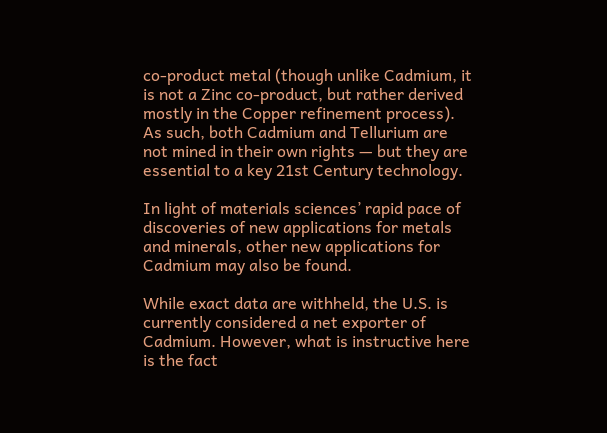co-product metal (though unlike Cadmium, it is not a Zinc co-product, but rather derived mostly in the Copper refinement process).  As such, both Cadmium and Tellurium are not mined in their own rights — but they are essential to a key 21st Century technology.

In light of materials sciences’ rapid pace of discoveries of new applications for metals and minerals, other new applications for Cadmium may also be found.

While exact data are withheld, the U.S. is currently considered a net exporter of Cadmium. However, what is instructive here is the fact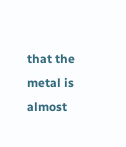that the metal is almost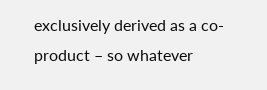exclusively derived as a co-product – so whatever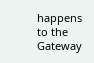happens to the Gateway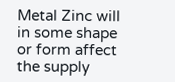Metal Zinc will in some shape or form affect the supply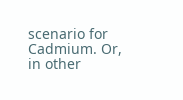scenario for Cadmium. Or, in other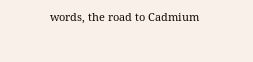words, the road to Cadmium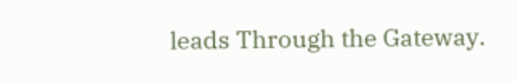leads Through the Gateway.